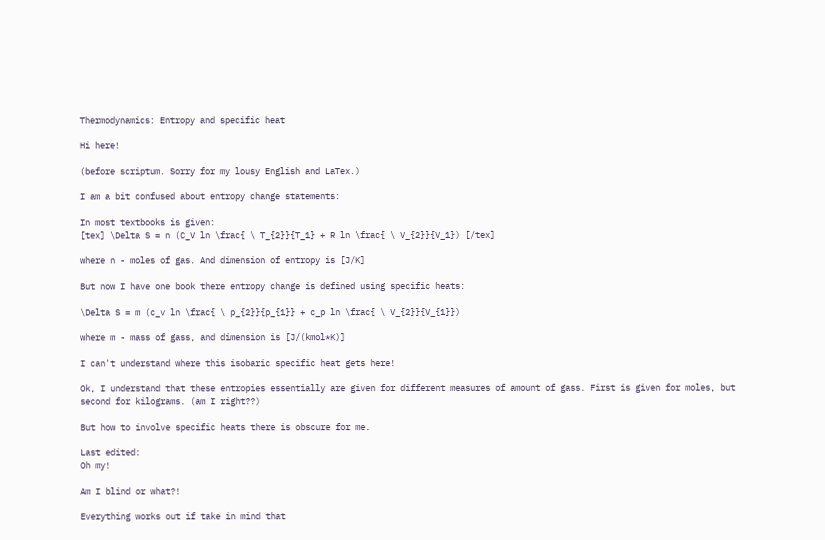Thermodynamics: Entropy and specific heat

Hi here!

(before scriptum. Sorry for my lousy English and LaTex.)

I am a bit confused about entropy change statements:

In most textbooks is given:
[tex] \Delta S = n (C_V ln \frac{ \ T_{2}}{T_1} + R ln \frac{ \ V_{2}}{V_1}) [/tex]

where n - moles of gas. And dimension of entropy is [J/K]

But now I have one book there entropy change is defined using specific heats:

\Delta S = m (c_v ln \frac{ \ p_{2}}{p_{1}} + c_p ln \frac{ \ V_{2}}{V_{1}})

where m - mass of gass, and dimension is [J/(kmol*K)]

I can't understand where this isobaric specific heat gets here!

Ok, I understand that these entropies essentially are given for different measures of amount of gass. First is given for moles, but second for kilograms. (am I right??)

But how to involve specific heats there is obscure for me.

Last edited:
Oh my!

Am I blind or what?!

Everything works out if take in mind that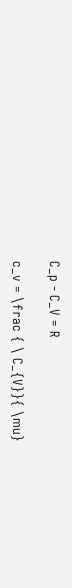C_p - C_V = R

c_v = \frac { \ C_{V}}{ \mu}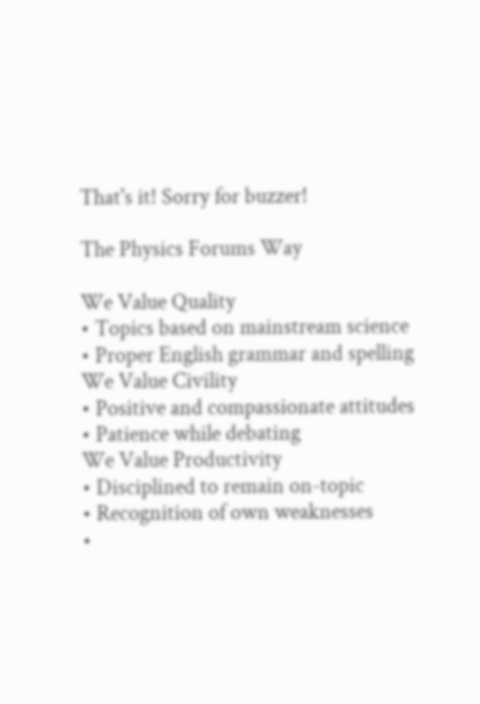That's it! Sorry for buzzer!

The Physics Forums Way

We Value Quality
• Topics based on mainstream science
• Proper English grammar and spelling
We Value Civility
• Positive and compassionate attitudes
• Patience while debating
We Value Productivity
• Disciplined to remain on-topic
• Recognition of own weaknesses
•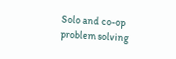Solo and co-op problem solving